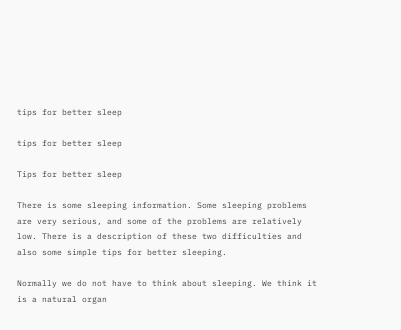tips for better sleep

tips for better sleep

Tips for better sleep

There is some sleeping information. Some sleeping problems are very serious, and some of the problems are relatively low. There is a description of these two difficulties and also some simple tips for better sleeping.

Normally we do not have to think about sleeping. We think it is a natural organ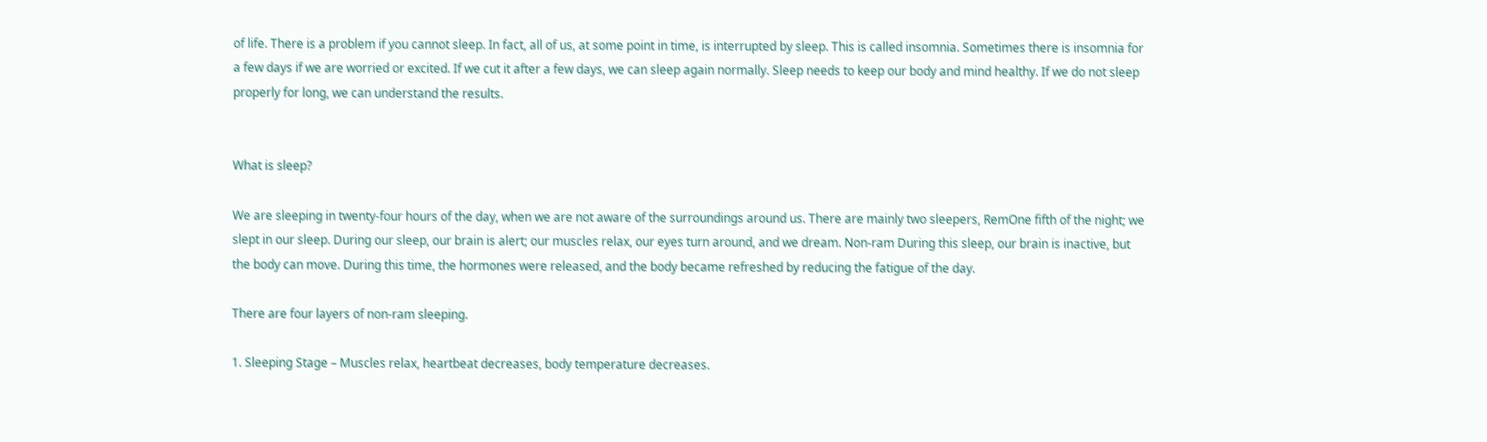of life. There is a problem if you cannot sleep. In fact, all of us, at some point in time, is interrupted by sleep. This is called insomnia. Sometimes there is insomnia for a few days if we are worried or excited. If we cut it after a few days, we can sleep again normally. Sleep needs to keep our body and mind healthy. If we do not sleep properly for long, we can understand the results.


What is sleep?

We are sleeping in twenty-four hours of the day, when we are not aware of the surroundings around us. There are mainly two sleepers, RemOne fifth of the night; we slept in our sleep. During our sleep, our brain is alert; our muscles relax, our eyes turn around, and we dream. Non-ram During this sleep, our brain is inactive, but the body can move. During this time, the hormones were released, and the body became refreshed by reducing the fatigue of the day.

There are four layers of non-ram sleeping.

1. Sleeping Stage – Muscles relax, heartbeat decreases, body temperature decreases.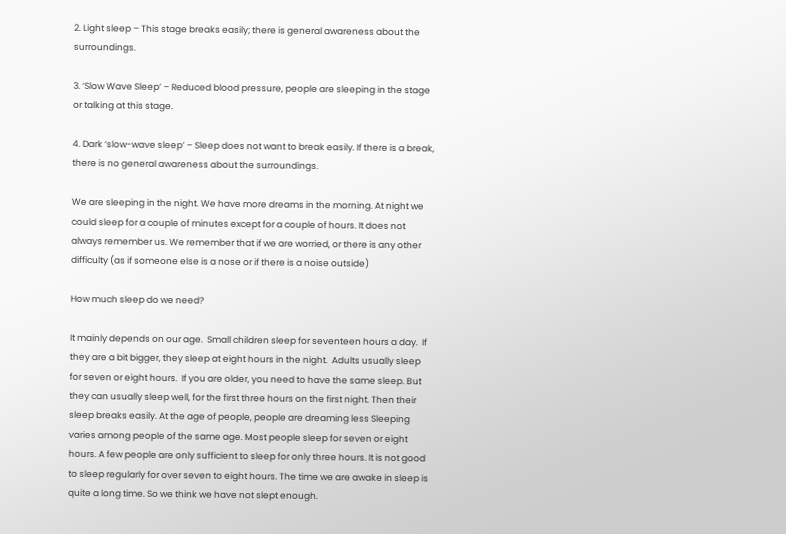2. Light sleep – This stage breaks easily; there is general awareness about the surroundings.

3. ‘Slow Wave Sleep’ – Reduced blood pressure, people are sleeping in the stage or talking at this stage.

4. Dark ‘slow-wave sleep’ – Sleep does not want to break easily. If there is a break, there is no general awareness about the surroundings.

We are sleeping in the night. We have more dreams in the morning. At night we could sleep for a couple of minutes except for a couple of hours. It does not always remember us. We remember that if we are worried, or there is any other difficulty (as if someone else is a nose or if there is a noise outside)

How much sleep do we need?

It mainly depends on our age.  Small children sleep for seventeen hours a day.  If they are a bit bigger, they sleep at eight hours in the night.  Adults usually sleep for seven or eight hours.  If you are older, you need to have the same sleep. But they can usually sleep well, for the first three hours on the first night. Then their sleep breaks easily. At the age of people, people are dreaming less Sleeping varies among people of the same age. Most people sleep for seven or eight hours. A few people are only sufficient to sleep for only three hours. It is not good to sleep regularly for over seven to eight hours. The time we are awake in sleep is quite a long time. So we think we have not slept enough.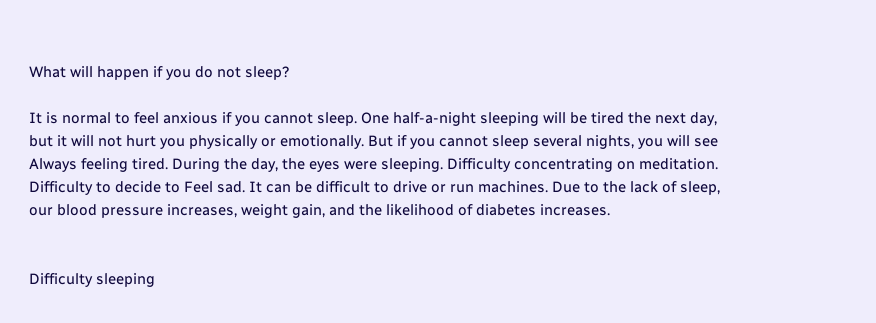What will happen if you do not sleep?

It is normal to feel anxious if you cannot sleep. One half-a-night sleeping will be tired the next day, but it will not hurt you physically or emotionally. But if you cannot sleep several nights, you will see Always feeling tired. During the day, the eyes were sleeping. Difficulty concentrating on meditation.  Difficulty to decide to Feel sad. It can be difficult to drive or run machines. Due to the lack of sleep, our blood pressure increases, weight gain, and the likelihood of diabetes increases.


Difficulty sleeping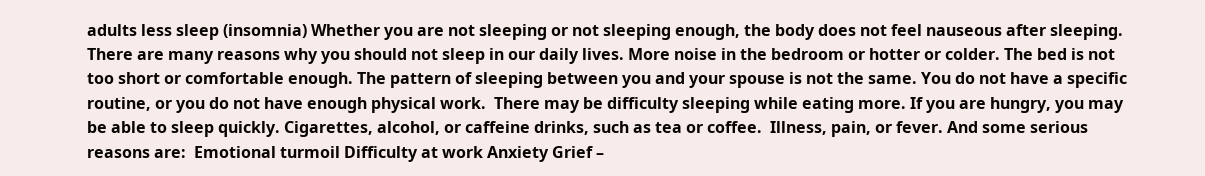adults less sleep (insomnia) Whether you are not sleeping or not sleeping enough, the body does not feel nauseous after sleeping. There are many reasons why you should not sleep in our daily lives. More noise in the bedroom or hotter or colder. The bed is not too short or comfortable enough. The pattern of sleeping between you and your spouse is not the same. You do not have a specific routine, or you do not have enough physical work.  There may be difficulty sleeping while eating more. If you are hungry, you may be able to sleep quickly. Cigarettes, alcohol, or caffeine drinks, such as tea or coffee.  Illness, pain, or fever. And some serious reasons are:  Emotional turmoil Difficulty at work Anxiety Grief –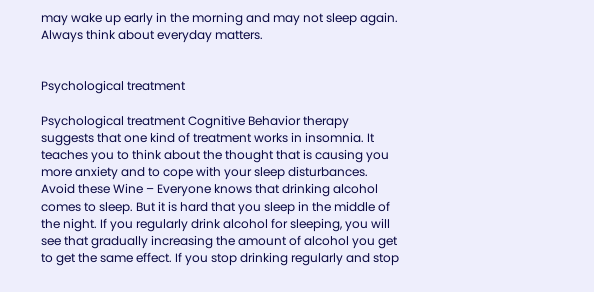may wake up early in the morning and may not sleep again. Always think about everyday matters.


Psychological treatment

Psychological treatment Cognitive Behavior therapy suggests that one kind of treatment works in insomnia. It teaches you to think about the thought that is causing you more anxiety and to cope with your sleep disturbances. Avoid these Wine – Everyone knows that drinking alcohol comes to sleep. But it is hard that you sleep in the middle of the night. If you regularly drink alcohol for sleeping, you will see that gradually increasing the amount of alcohol you get to get the same effect. If you stop drinking regularly and stop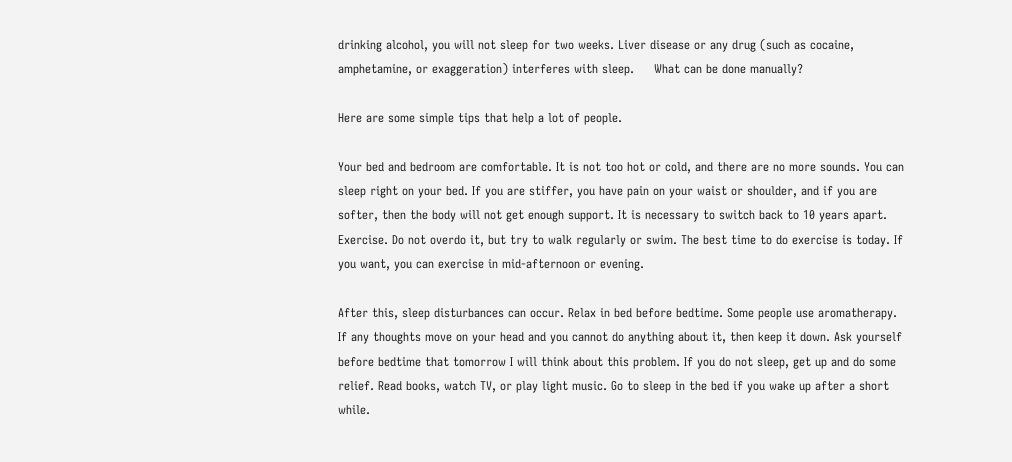drinking alcohol, you will not sleep for two weeks. Liver disease or any drug (such as cocaine, amphetamine, or exaggeration) interferes with sleep.     What can be done manually?

Here are some simple tips that help a lot of people.

Your bed and bedroom are comfortable. It is not too hot or cold, and there are no more sounds. You can sleep right on your bed. If you are stiffer, you have pain on your waist or shoulder, and if you are softer, then the body will not get enough support. It is necessary to switch back to 10 years apart. Exercise. Do not overdo it, but try to walk regularly or swim. The best time to do exercise is today. If you want, you can exercise in mid-afternoon or evening.

After this, sleep disturbances can occur. Relax in bed before bedtime. Some people use aromatherapy. If any thoughts move on your head and you cannot do anything about it, then keep it down. Ask yourself before bedtime that tomorrow I will think about this problem. If you do not sleep, get up and do some relief. Read books, watch TV, or play light music. Go to sleep in the bed if you wake up after a short while.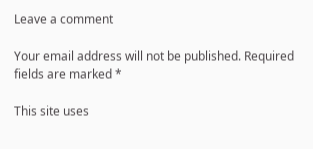Leave a comment

Your email address will not be published. Required fields are marked *

This site uses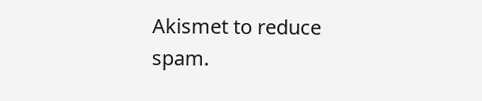Akismet to reduce spam.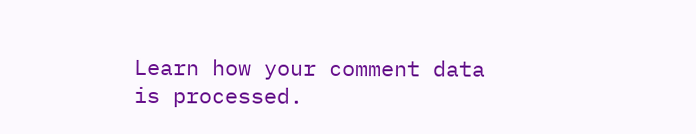Learn how your comment data is processed.